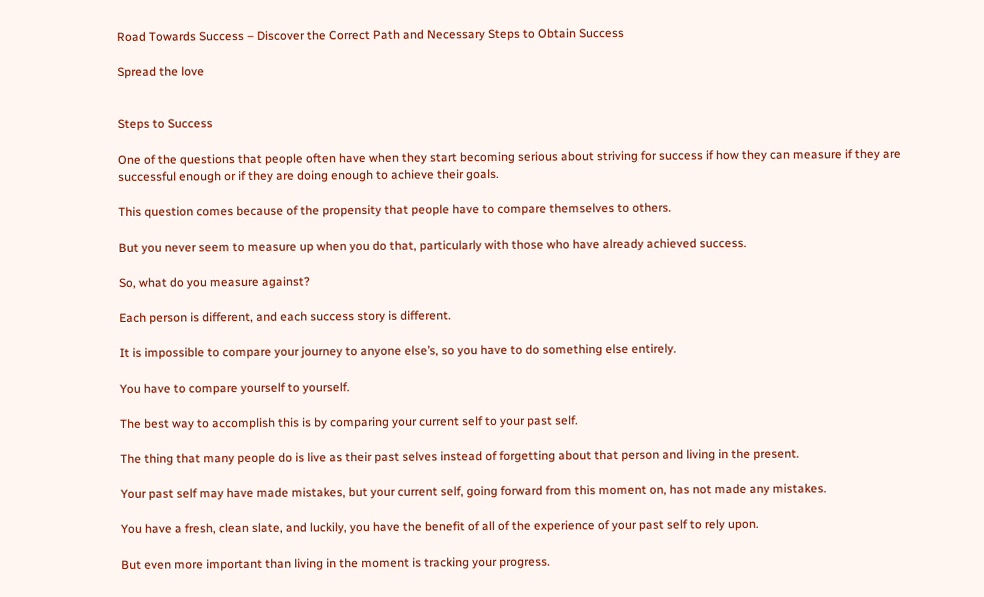Road Towards Success – Discover the Correct Path and Necessary Steps to Obtain Success

Spread the love


Steps to Success

One of the questions that people often have when they start becoming serious about striving for success if how they can measure if they are successful enough or if they are doing enough to achieve their goals.

This question comes because of the propensity that people have to compare themselves to others.

But you never seem to measure up when you do that, particularly with those who have already achieved success.

So, what do you measure against?

Each person is different, and each success story is different.

It is impossible to compare your journey to anyone else’s, so you have to do something else entirely.

You have to compare yourself to yourself.

The best way to accomplish this is by comparing your current self to your past self.

The thing that many people do is live as their past selves instead of forgetting about that person and living in the present.

Your past self may have made mistakes, but your current self, going forward from this moment on, has not made any mistakes.

You have a fresh, clean slate, and luckily, you have the benefit of all of the experience of your past self to rely upon.

But even more important than living in the moment is tracking your progress.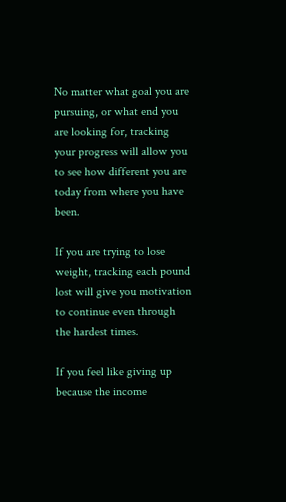No matter what goal you are pursuing, or what end you are looking for, tracking your progress will allow you to see how different you are today from where you have been.

If you are trying to lose weight, tracking each pound lost will give you motivation to continue even through the hardest times.

If you feel like giving up because the income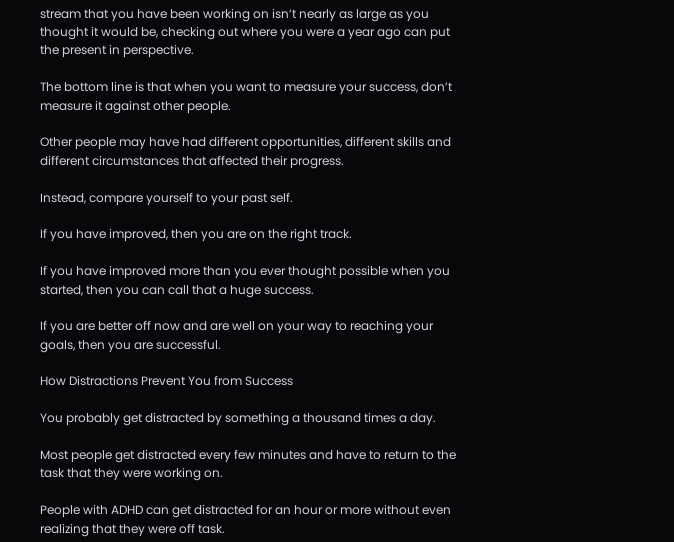stream that you have been working on isn’t nearly as large as you thought it would be, checking out where you were a year ago can put the present in perspective.

The bottom line is that when you want to measure your success, don’t measure it against other people.

Other people may have had different opportunities, different skills and different circumstances that affected their progress.

Instead, compare yourself to your past self.

If you have improved, then you are on the right track.

If you have improved more than you ever thought possible when you started, then you can call that a huge success.

If you are better off now and are well on your way to reaching your goals, then you are successful.

How Distractions Prevent You from Success

You probably get distracted by something a thousand times a day.

Most people get distracted every few minutes and have to return to the task that they were working on.

People with ADHD can get distracted for an hour or more without even realizing that they were off task.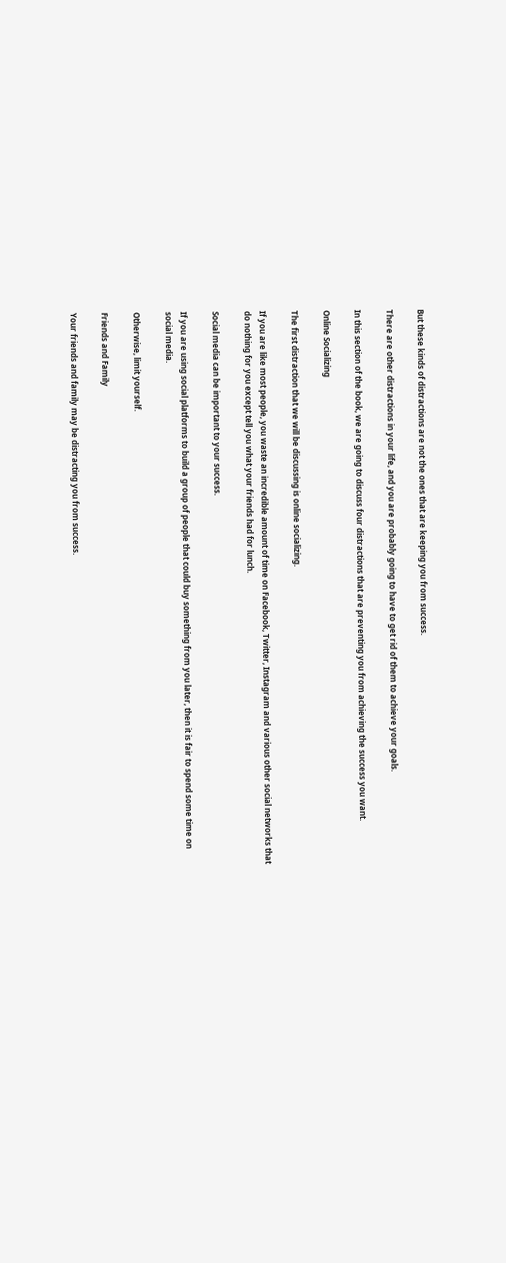But these kinds of distractions are not the ones that are keeping you from success.

There are other distractions in your life, and you are probably going to have to get rid of them to achieve your goals.

In this section of the book, we are going to discuss four distractions that are preventing you from achieving the success you want.

Online Socializing

The first distraction that we will be discussing is online socializing.

If you are like most people, you waste an incredible amount of time on Facebook, Twitter, Instagram and various other social networks that do nothing for you except tell you what your friends had for lunch.

Social media can be important to your success.

If you are using social platforms to build a group of people that could buy something from you later, then it is fair to spend some time on social media.

Otherwise, limit yourself.

Friends and Family

Your friends and family may be distracting you from success.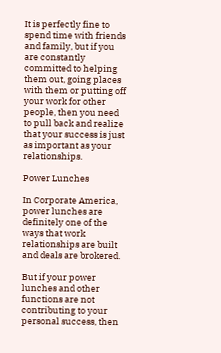It is perfectly fine to spend time with friends and family, but if you are constantly committed to helping them out, going places with them or putting off your work for other people, then you need to pull back and realize that your success is just as important as your relationships.

Power Lunches

In Corporate America, power lunches are definitely one of the ways that work relationships are built and deals are brokered.

But if your power lunches and other functions are not contributing to your personal success, then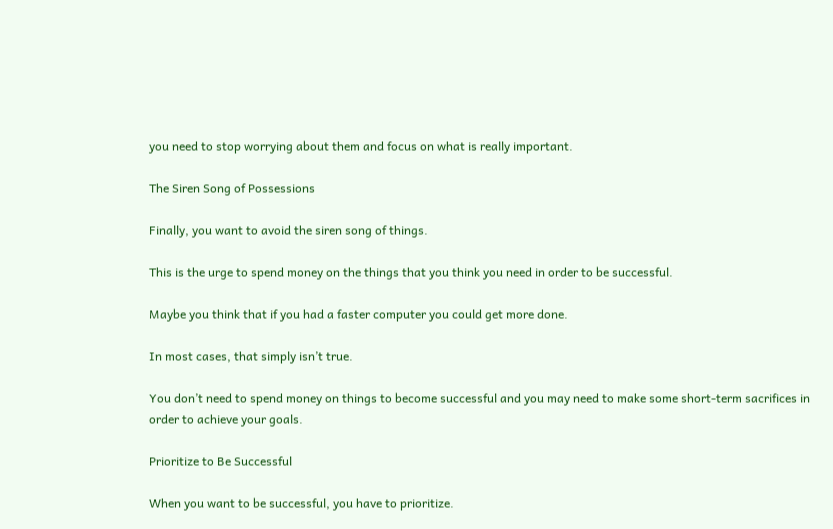you need to stop worrying about them and focus on what is really important.

The Siren Song of Possessions

Finally, you want to avoid the siren song of things.

This is the urge to spend money on the things that you think you need in order to be successful.

Maybe you think that if you had a faster computer you could get more done.

In most cases, that simply isn’t true.

You don’t need to spend money on things to become successful and you may need to make some short-term sacrifices in order to achieve your goals.

Prioritize to Be Successful

When you want to be successful, you have to prioritize.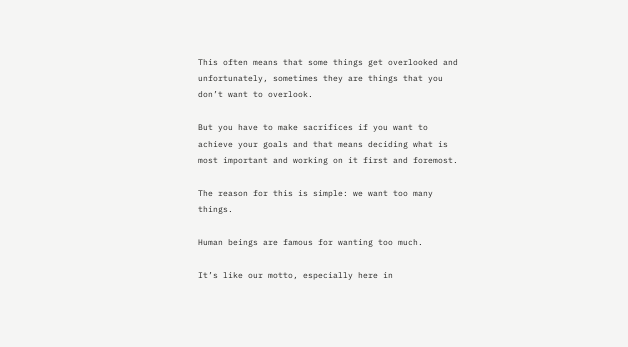This often means that some things get overlooked and unfortunately, sometimes they are things that you don’t want to overlook.

But you have to make sacrifices if you want to achieve your goals and that means deciding what is most important and working on it first and foremost.

The reason for this is simple: we want too many things.

Human beings are famous for wanting too much.

It’s like our motto, especially here in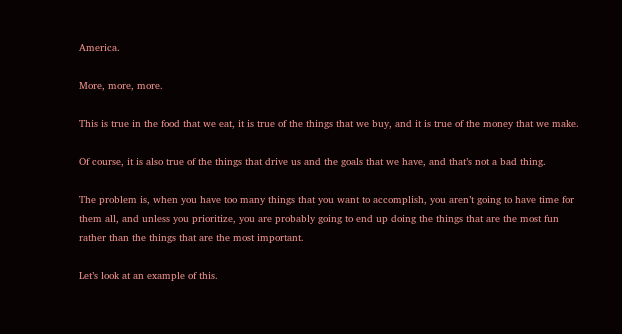America.

More, more, more.

This is true in the food that we eat, it is true of the things that we buy, and it is true of the money that we make.

Of course, it is also true of the things that drive us and the goals that we have, and that’s not a bad thing.

The problem is, when you have too many things that you want to accomplish, you aren’t going to have time for them all, and unless you prioritize, you are probably going to end up doing the things that are the most fun rather than the things that are the most important.

Let’s look at an example of this.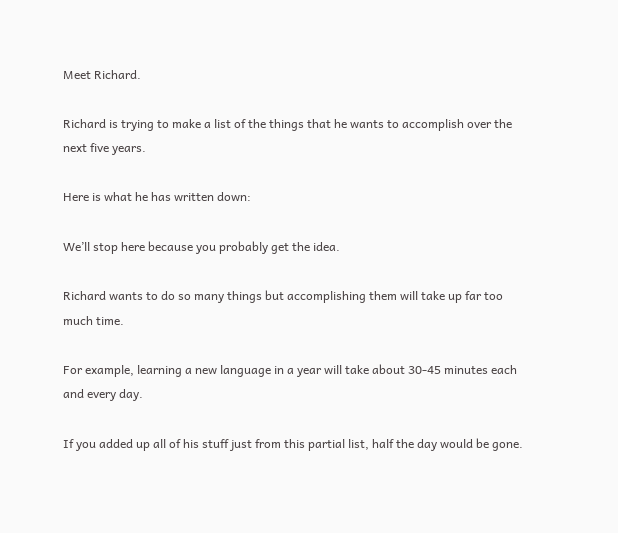Meet Richard.

Richard is trying to make a list of the things that he wants to accomplish over the next five years.

Here is what he has written down:

We’ll stop here because you probably get the idea.

Richard wants to do so many things but accomplishing them will take up far too much time.

For example, learning a new language in a year will take about 30-45 minutes each and every day.

If you added up all of his stuff just from this partial list, half the day would be gone.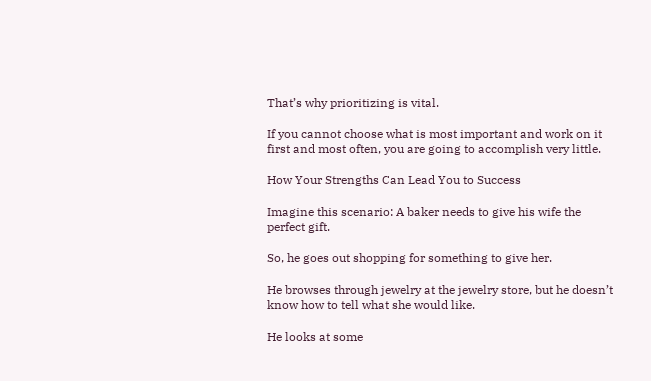That’s why prioritizing is vital.

If you cannot choose what is most important and work on it first and most often, you are going to accomplish very little.

How Your Strengths Can Lead You to Success

Imagine this scenario: A baker needs to give his wife the perfect gift.

So, he goes out shopping for something to give her.

He browses through jewelry at the jewelry store, but he doesn’t know how to tell what she would like.

He looks at some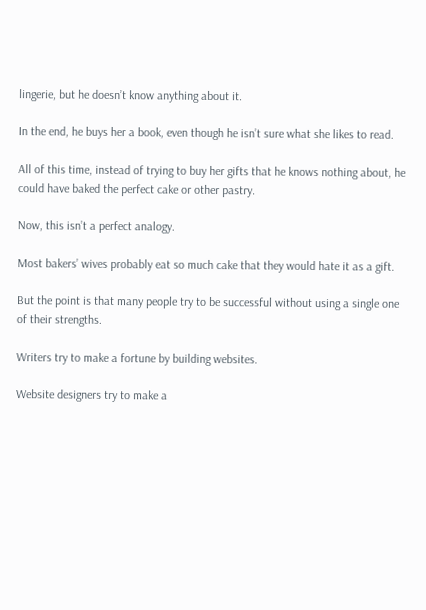lingerie, but he doesn’t know anything about it.

In the end, he buys her a book, even though he isn’t sure what she likes to read.

All of this time, instead of trying to buy her gifts that he knows nothing about, he could have baked the perfect cake or other pastry.

Now, this isn’t a perfect analogy.

Most bakers’ wives probably eat so much cake that they would hate it as a gift.

But the point is that many people try to be successful without using a single one of their strengths.

Writers try to make a fortune by building websites.

Website designers try to make a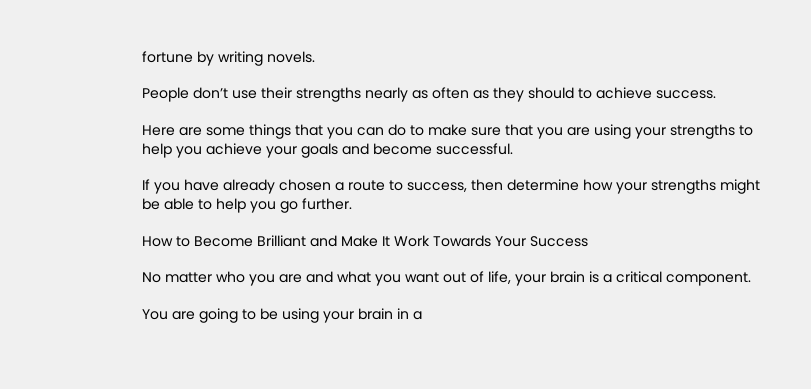fortune by writing novels.

People don’t use their strengths nearly as often as they should to achieve success.

Here are some things that you can do to make sure that you are using your strengths to help you achieve your goals and become successful.

If you have already chosen a route to success, then determine how your strengths might be able to help you go further.

How to Become Brilliant and Make It Work Towards Your Success

No matter who you are and what you want out of life, your brain is a critical component.

You are going to be using your brain in a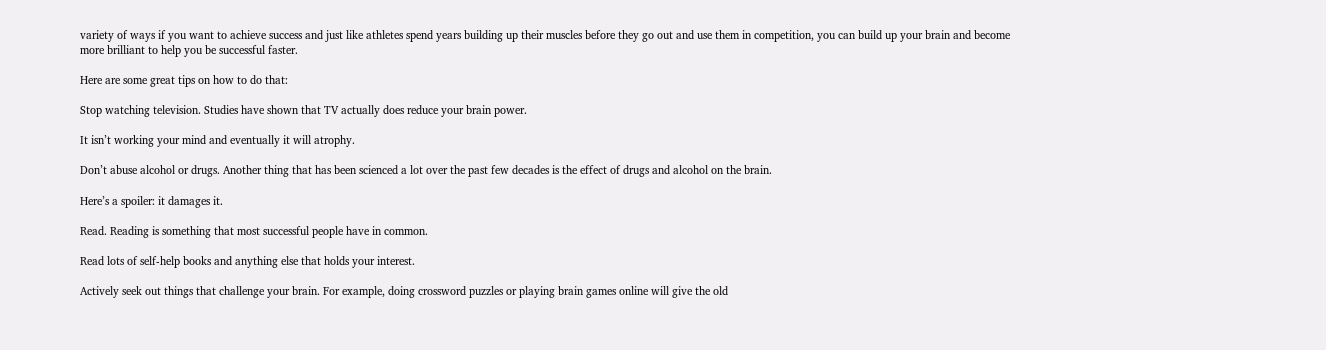variety of ways if you want to achieve success and just like athletes spend years building up their muscles before they go out and use them in competition, you can build up your brain and become more brilliant to help you be successful faster.

Here are some great tips on how to do that:

Stop watching television. Studies have shown that TV actually does reduce your brain power.

It isn’t working your mind and eventually it will atrophy.

Don’t abuse alcohol or drugs. Another thing that has been scienced a lot over the past few decades is the effect of drugs and alcohol on the brain.

Here’s a spoiler: it damages it.

Read. Reading is something that most successful people have in common.

Read lots of self-help books and anything else that holds your interest.

Actively seek out things that challenge your brain. For example, doing crossword puzzles or playing brain games online will give the old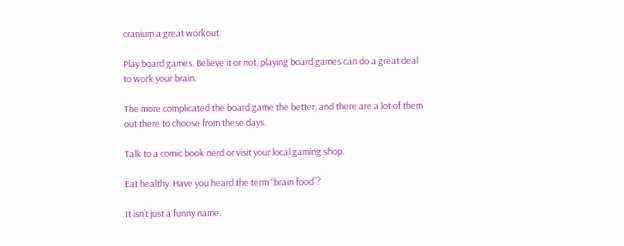cranium a great workout.

Play board games. Believe it or not, playing board games can do a great deal to work your brain.

The more complicated the board game the better, and there are a lot of them out there to choose from these days.

Talk to a comic book nerd or visit your local gaming shop.

Eat healthy. Have you heard the term “brain food”?

It isn’t just a funny name.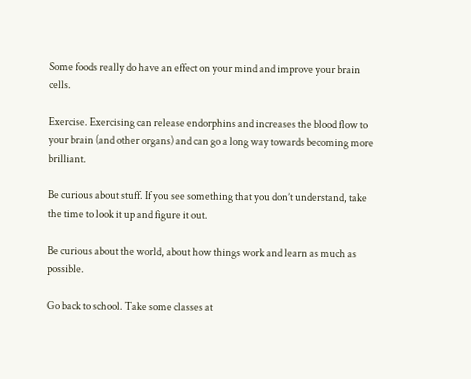Some foods really do have an effect on your mind and improve your brain cells.

Exercise. Exercising can release endorphins and increases the blood flow to your brain (and other organs) and can go a long way towards becoming more brilliant.

Be curious about stuff. If you see something that you don’t understand, take the time to look it up and figure it out.

Be curious about the world, about how things work and learn as much as possible.

Go back to school. Take some classes at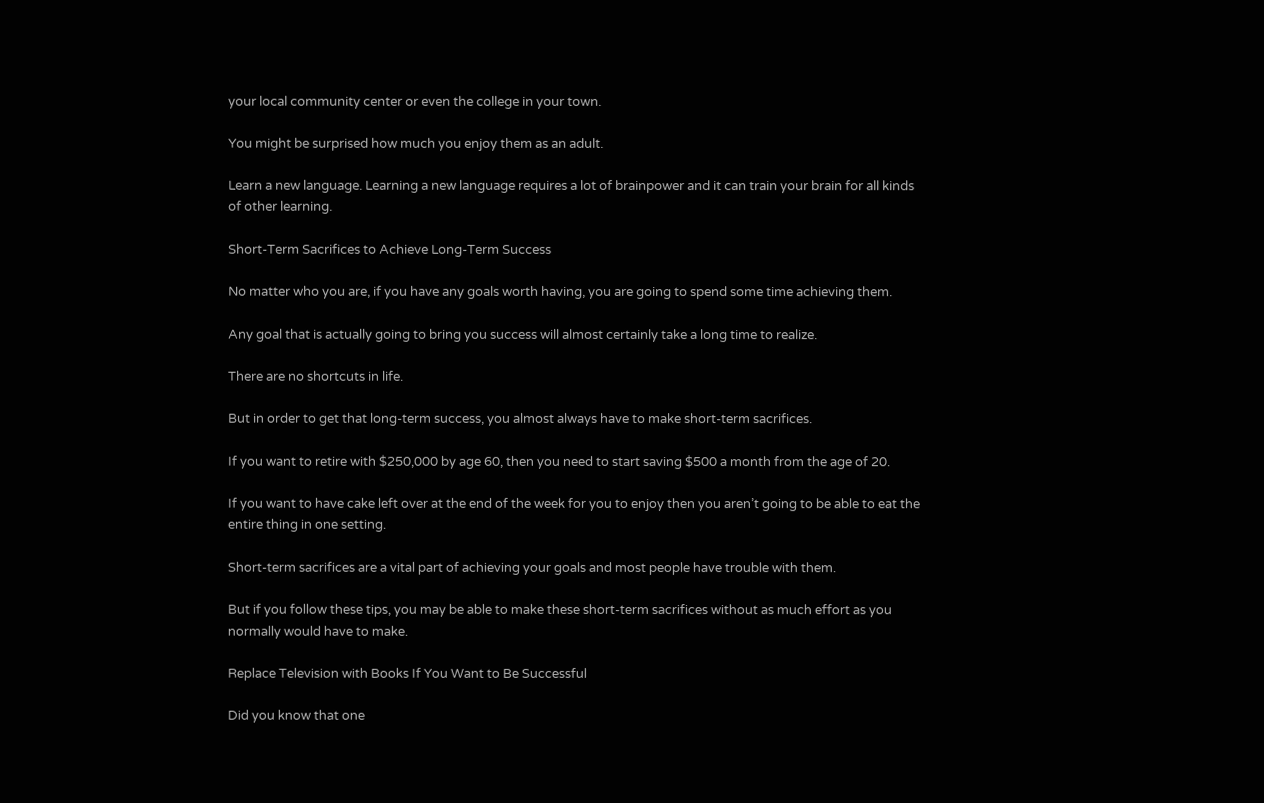your local community center or even the college in your town.

You might be surprised how much you enjoy them as an adult.

Learn a new language. Learning a new language requires a lot of brainpower and it can train your brain for all kinds of other learning.

Short-Term Sacrifices to Achieve Long-Term Success

No matter who you are, if you have any goals worth having, you are going to spend some time achieving them.

Any goal that is actually going to bring you success will almost certainly take a long time to realize.

There are no shortcuts in life.

But in order to get that long-term success, you almost always have to make short-term sacrifices.

If you want to retire with $250,000 by age 60, then you need to start saving $500 a month from the age of 20.

If you want to have cake left over at the end of the week for you to enjoy then you aren’t going to be able to eat the entire thing in one setting.

Short-term sacrifices are a vital part of achieving your goals and most people have trouble with them.

But if you follow these tips, you may be able to make these short-term sacrifices without as much effort as you normally would have to make.

Replace Television with Books If You Want to Be Successful

Did you know that one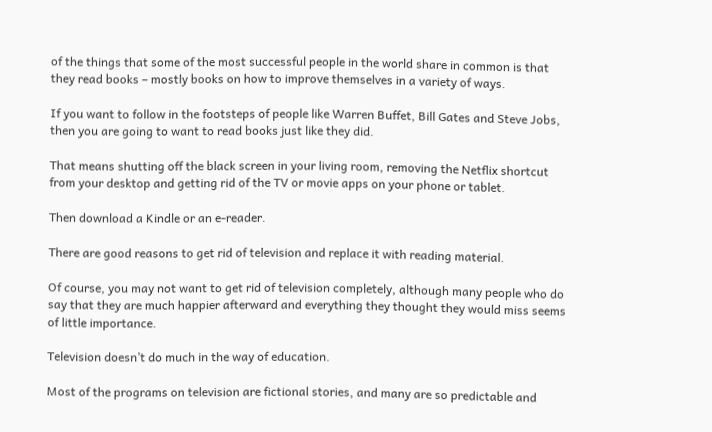of the things that some of the most successful people in the world share in common is that they read books – mostly books on how to improve themselves in a variety of ways.

If you want to follow in the footsteps of people like Warren Buffet, Bill Gates and Steve Jobs, then you are going to want to read books just like they did.

That means shutting off the black screen in your living room, removing the Netflix shortcut from your desktop and getting rid of the TV or movie apps on your phone or tablet.

Then download a Kindle or an e-reader.

There are good reasons to get rid of television and replace it with reading material.

Of course, you may not want to get rid of television completely, although many people who do say that they are much happier afterward and everything they thought they would miss seems of little importance.

Television doesn’t do much in the way of education.

Most of the programs on television are fictional stories, and many are so predictable and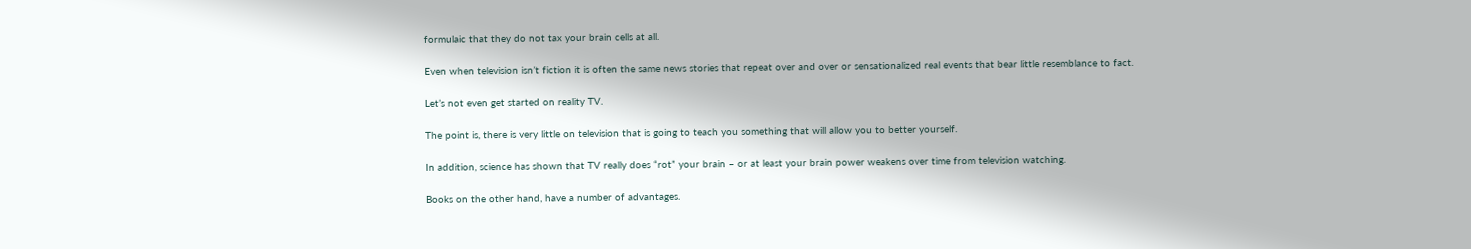formulaic that they do not tax your brain cells at all.

Even when television isn’t fiction it is often the same news stories that repeat over and over or sensationalized real events that bear little resemblance to fact.

Let’s not even get started on reality TV.

The point is, there is very little on television that is going to teach you something that will allow you to better yourself.

In addition, science has shown that TV really does “rot” your brain – or at least your brain power weakens over time from television watching.

Books on the other hand, have a number of advantages.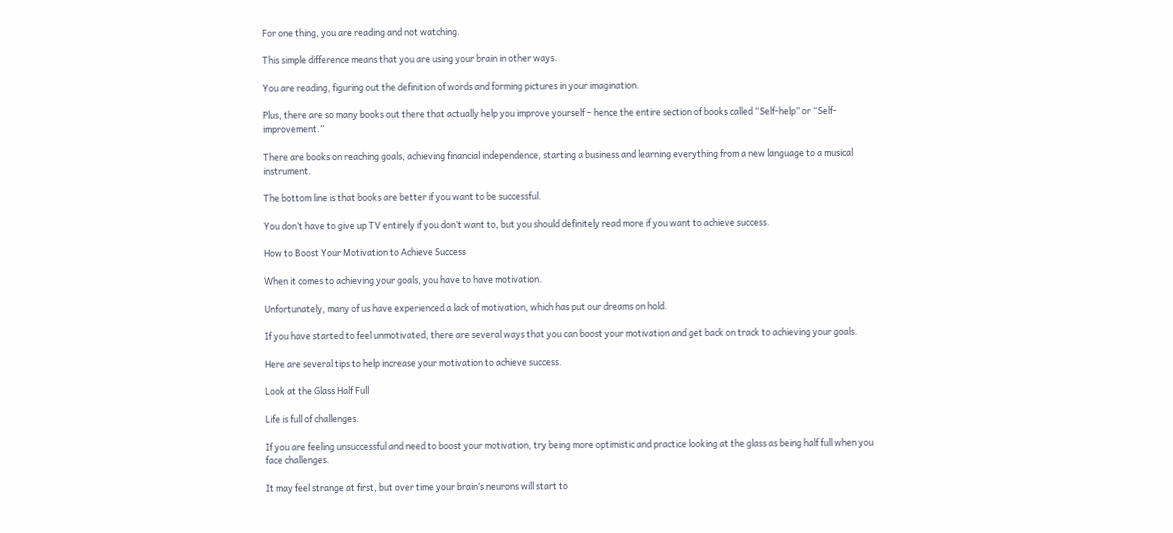For one thing, you are reading and not watching.

This simple difference means that you are using your brain in other ways.

You are reading, figuring out the definition of words and forming pictures in your imagination.

Plus, there are so many books out there that actually help you improve yourself – hence the entire section of books called “Self-help” or “Self-improvement.”

There are books on reaching goals, achieving financial independence, starting a business and learning everything from a new language to a musical instrument.

The bottom line is that books are better if you want to be successful.

You don’t have to give up TV entirely if you don’t want to, but you should definitely read more if you want to achieve success.

How to Boost Your Motivation to Achieve Success

When it comes to achieving your goals, you have to have motivation.

Unfortunately, many of us have experienced a lack of motivation, which has put our dreams on hold.

If you have started to feel unmotivated, there are several ways that you can boost your motivation and get back on track to achieving your goals.

Here are several tips to help increase your motivation to achieve success.

Look at the Glass Half Full

Life is full of challenges.

If you are feeling unsuccessful and need to boost your motivation, try being more optimistic and practice looking at the glass as being half full when you face challenges.

It may feel strange at first, but over time your brain’s neurons will start to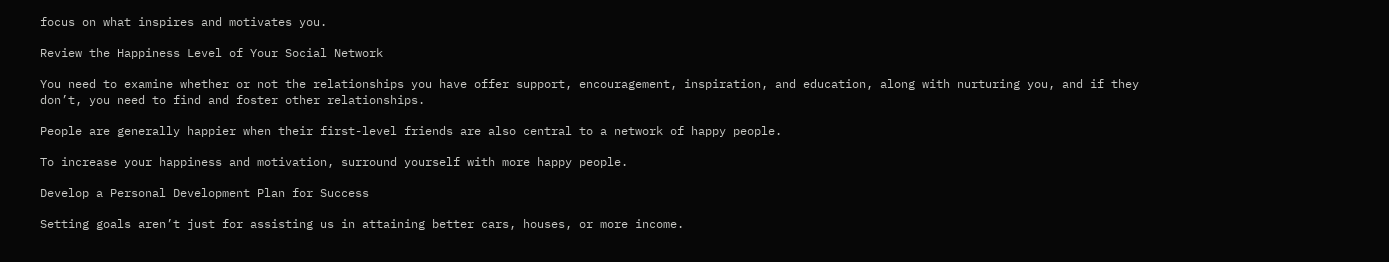focus on what inspires and motivates you.

Review the Happiness Level of Your Social Network

You need to examine whether or not the relationships you have offer support, encouragement, inspiration, and education, along with nurturing you, and if they don’t, you need to find and foster other relationships.

People are generally happier when their first-level friends are also central to a network of happy people.

To increase your happiness and motivation, surround yourself with more happy people.

Develop a Personal Development Plan for Success

Setting goals aren’t just for assisting us in attaining better cars, houses, or more income.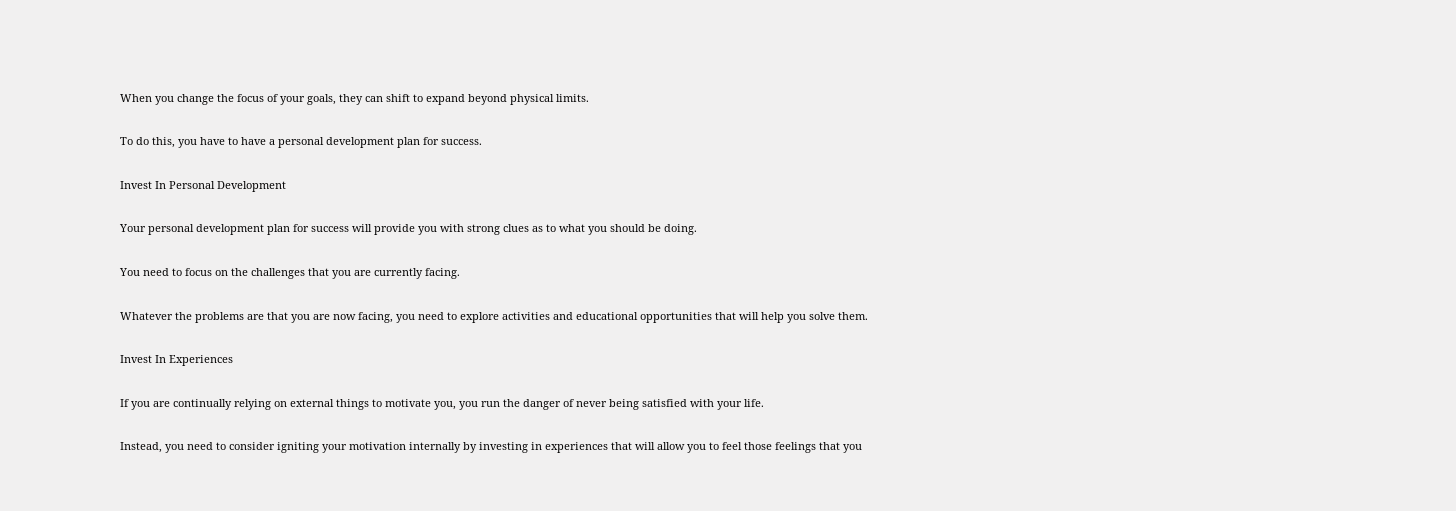When you change the focus of your goals, they can shift to expand beyond physical limits.

To do this, you have to have a personal development plan for success.

Invest In Personal Development

Your personal development plan for success will provide you with strong clues as to what you should be doing.

You need to focus on the challenges that you are currently facing.

Whatever the problems are that you are now facing, you need to explore activities and educational opportunities that will help you solve them.

Invest In Experiences

If you are continually relying on external things to motivate you, you run the danger of never being satisfied with your life.

Instead, you need to consider igniting your motivation internally by investing in experiences that will allow you to feel those feelings that you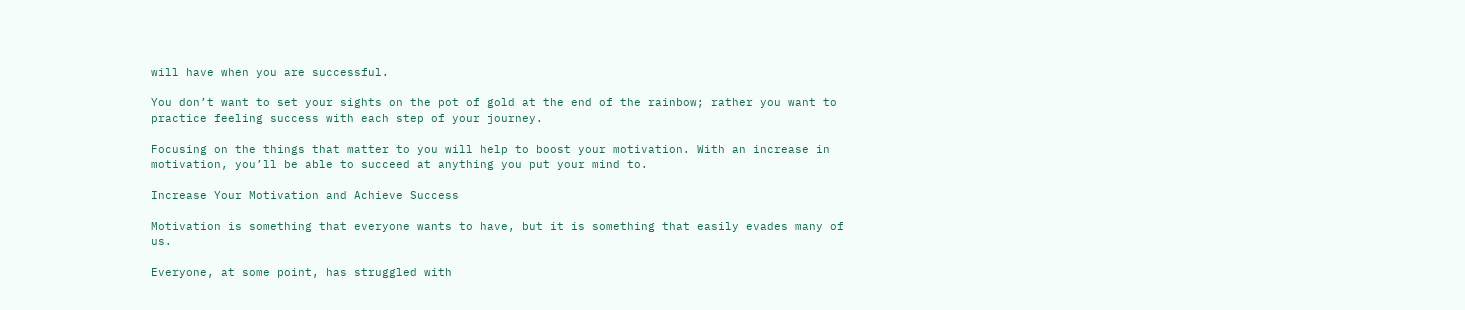will have when you are successful.

You don’t want to set your sights on the pot of gold at the end of the rainbow; rather you want to practice feeling success with each step of your journey.

Focusing on the things that matter to you will help to boost your motivation. With an increase in motivation, you’ll be able to succeed at anything you put your mind to.

Increase Your Motivation and Achieve Success

Motivation is something that everyone wants to have, but it is something that easily evades many of us.

Everyone, at some point, has struggled with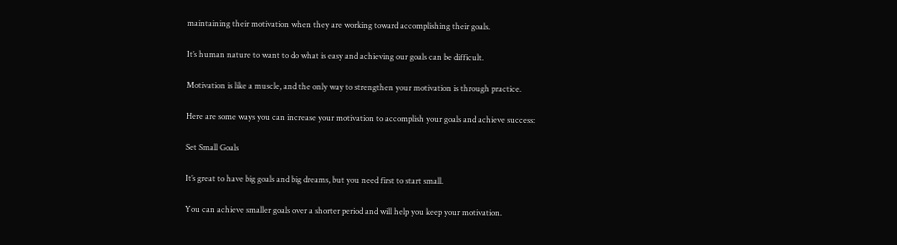maintaining their motivation when they are working toward accomplishing their goals.

It’s human nature to want to do what is easy and achieving our goals can be difficult.

Motivation is like a muscle, and the only way to strengthen your motivation is through practice.

Here are some ways you can increase your motivation to accomplish your goals and achieve success:

Set Small Goals

It’s great to have big goals and big dreams, but you need first to start small.

You can achieve smaller goals over a shorter period and will help you keep your motivation.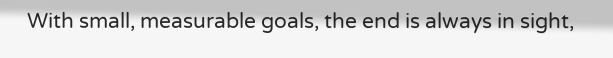With small, measurable goals, the end is always in sight,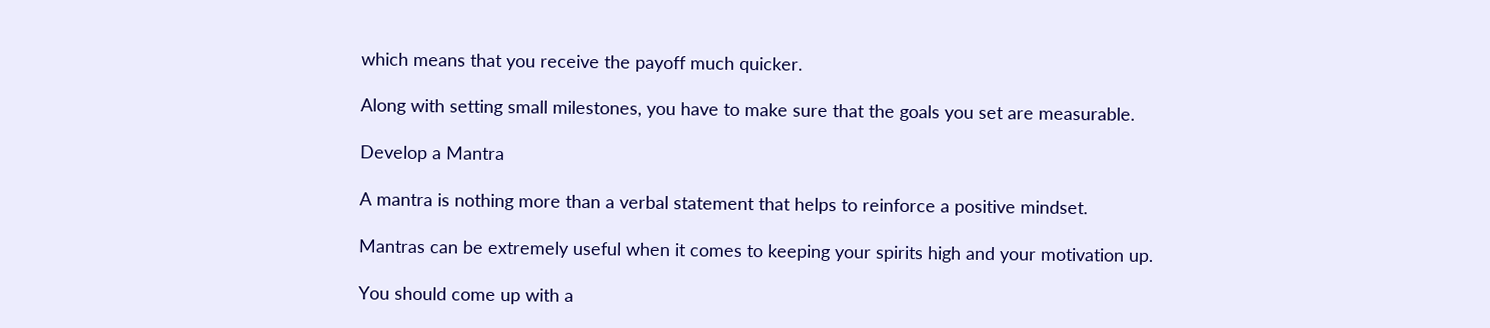which means that you receive the payoff much quicker.

Along with setting small milestones, you have to make sure that the goals you set are measurable.

Develop a Mantra

A mantra is nothing more than a verbal statement that helps to reinforce a positive mindset.

Mantras can be extremely useful when it comes to keeping your spirits high and your motivation up.

You should come up with a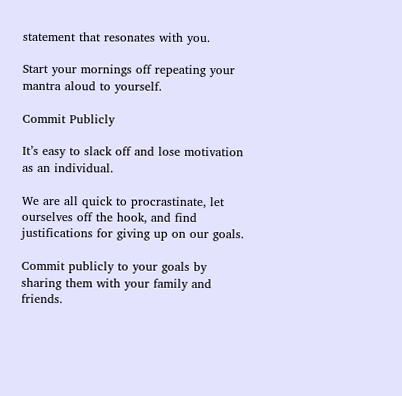statement that resonates with you.

Start your mornings off repeating your mantra aloud to yourself.

Commit Publicly

It’s easy to slack off and lose motivation as an individual.

We are all quick to procrastinate, let ourselves off the hook, and find justifications for giving up on our goals.

Commit publicly to your goals by sharing them with your family and friends.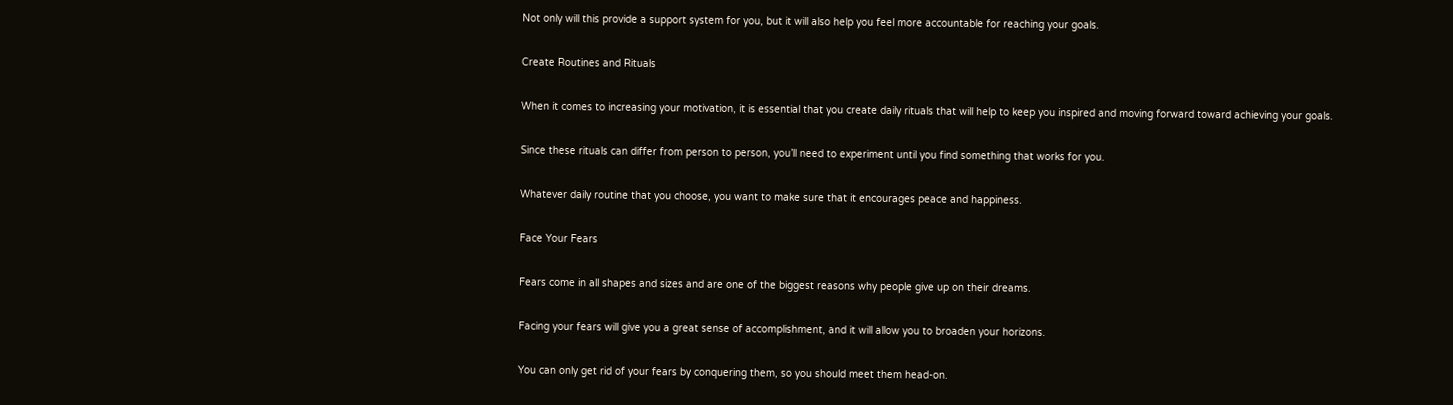Not only will this provide a support system for you, but it will also help you feel more accountable for reaching your goals.

Create Routines and Rituals

When it comes to increasing your motivation, it is essential that you create daily rituals that will help to keep you inspired and moving forward toward achieving your goals.

Since these rituals can differ from person to person, you’ll need to experiment until you find something that works for you.

Whatever daily routine that you choose, you want to make sure that it encourages peace and happiness.

Face Your Fears

Fears come in all shapes and sizes and are one of the biggest reasons why people give up on their dreams.

Facing your fears will give you a great sense of accomplishment, and it will allow you to broaden your horizons.

You can only get rid of your fears by conquering them, so you should meet them head-on.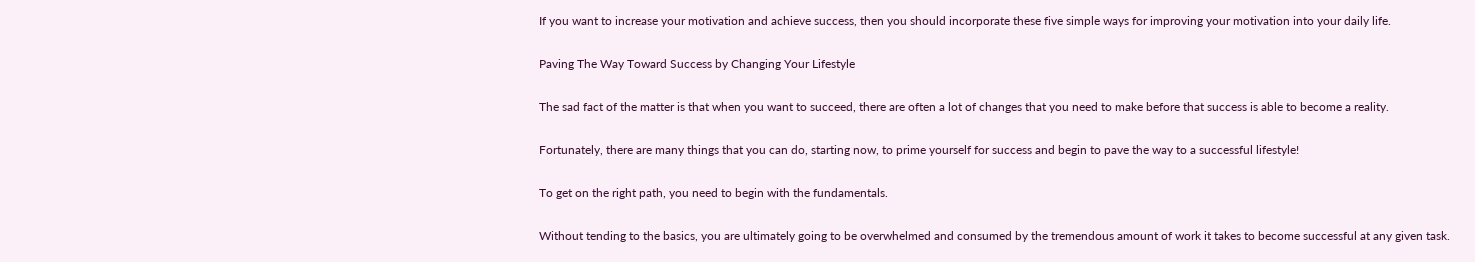If you want to increase your motivation and achieve success, then you should incorporate these five simple ways for improving your motivation into your daily life.

Paving The Way Toward Success by Changing Your Lifestyle

The sad fact of the matter is that when you want to succeed, there are often a lot of changes that you need to make before that success is able to become a reality.

Fortunately, there are many things that you can do, starting now, to prime yourself for success and begin to pave the way to a successful lifestyle!

To get on the right path, you need to begin with the fundamentals.

Without tending to the basics, you are ultimately going to be overwhelmed and consumed by the tremendous amount of work it takes to become successful at any given task.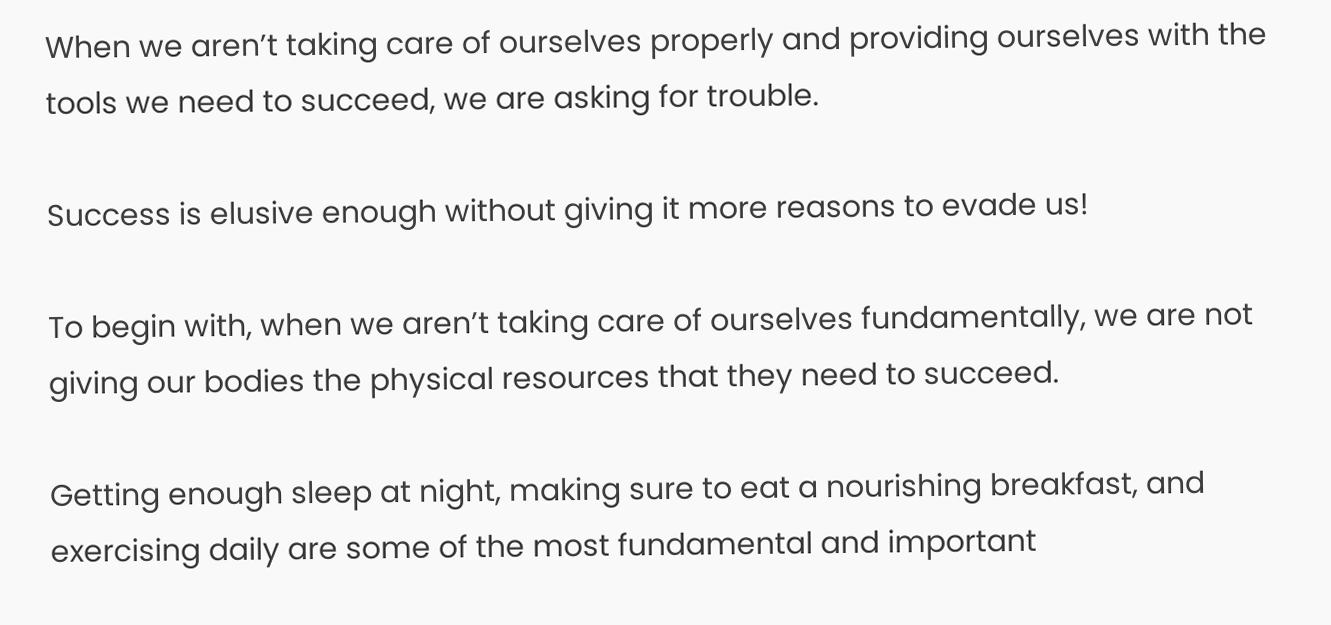When we aren’t taking care of ourselves properly and providing ourselves with the tools we need to succeed, we are asking for trouble.

Success is elusive enough without giving it more reasons to evade us!

To begin with, when we aren’t taking care of ourselves fundamentally, we are not giving our bodies the physical resources that they need to succeed.

Getting enough sleep at night, making sure to eat a nourishing breakfast, and exercising daily are some of the most fundamental and important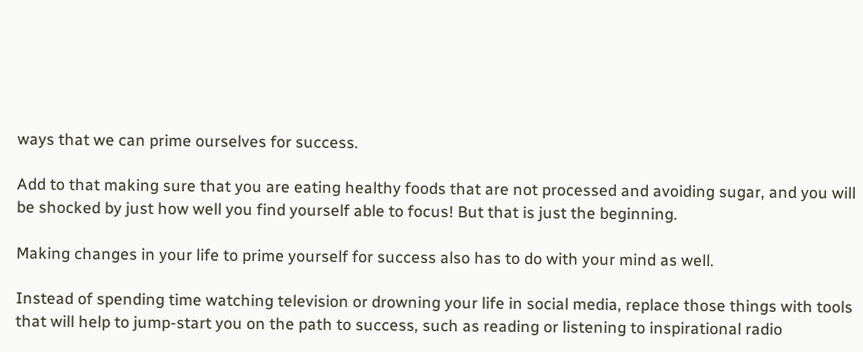ways that we can prime ourselves for success.

Add to that making sure that you are eating healthy foods that are not processed and avoiding sugar, and you will be shocked by just how well you find yourself able to focus! But that is just the beginning.

Making changes in your life to prime yourself for success also has to do with your mind as well.

Instead of spending time watching television or drowning your life in social media, replace those things with tools that will help to jump-start you on the path to success, such as reading or listening to inspirational radio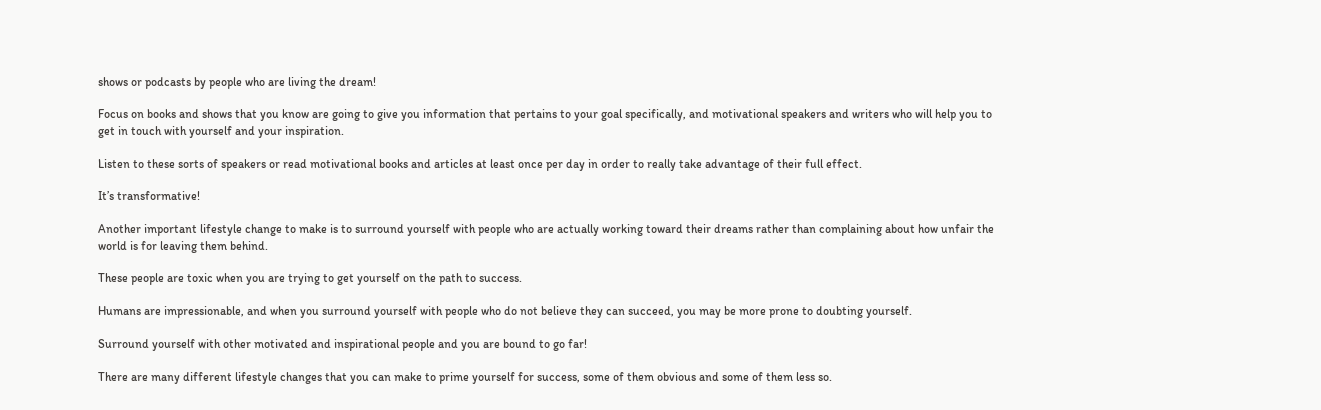shows or podcasts by people who are living the dream!

Focus on books and shows that you know are going to give you information that pertains to your goal specifically, and motivational speakers and writers who will help you to get in touch with yourself and your inspiration.

Listen to these sorts of speakers or read motivational books and articles at least once per day in order to really take advantage of their full effect.

It’s transformative!

Another important lifestyle change to make is to surround yourself with people who are actually working toward their dreams rather than complaining about how unfair the world is for leaving them behind.

These people are toxic when you are trying to get yourself on the path to success.

Humans are impressionable, and when you surround yourself with people who do not believe they can succeed, you may be more prone to doubting yourself.

Surround yourself with other motivated and inspirational people and you are bound to go far!

There are many different lifestyle changes that you can make to prime yourself for success, some of them obvious and some of them less so.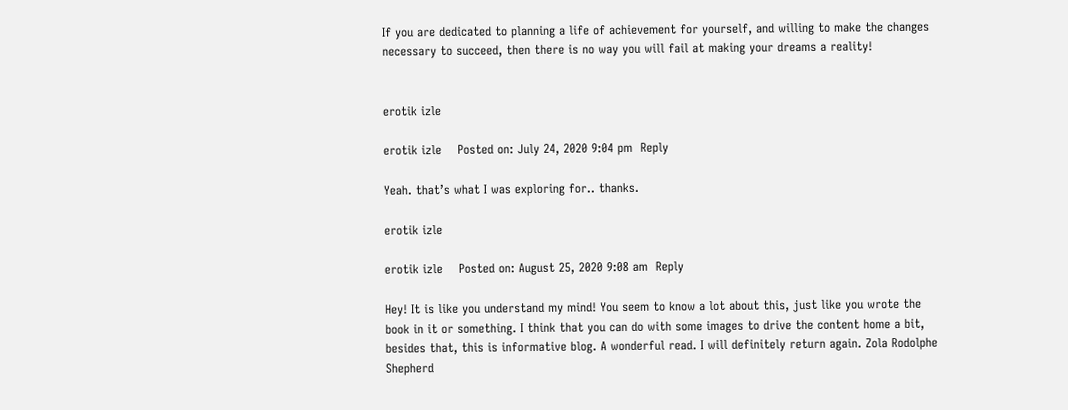If you are dedicated to planning a life of achievement for yourself, and willing to make the changes necessary to succeed, then there is no way you will fail at making your dreams a reality!


erotik izle

erotik izle    Posted on: July 24, 2020 9:04 pm  Reply

Yeah. that’s what I was exploring for.. thanks.

erotik izle

erotik izle    Posted on: August 25, 2020 9:08 am  Reply

Hey! It is like you understand my mind! You seem to know a lot about this, just like you wrote the book in it or something. I think that you can do with some images to drive the content home a bit, besides that, this is informative blog. A wonderful read. I will definitely return again. Zola Rodolphe Shepherd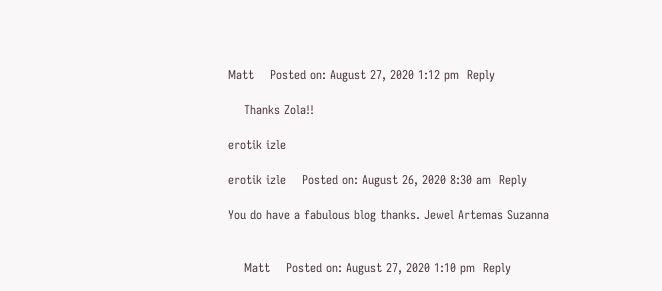Matt    Posted on: August 27, 2020 1:12 pm  Reply

    Thanks Zola!!

erotik izle

erotik izle    Posted on: August 26, 2020 8:30 am  Reply

You do have a fabulous blog thanks. Jewel Artemas Suzanna


    Matt    Posted on: August 27, 2020 1:10 pm  Reply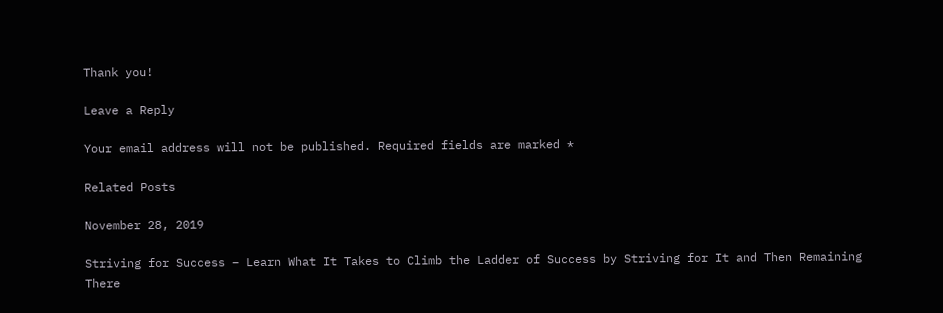Thank you!

Leave a Reply

Your email address will not be published. Required fields are marked *

Related Posts

November 28, 2019

Striving for Success – Learn What It Takes to Climb the Ladder of Success by Striving for It and Then Remaining There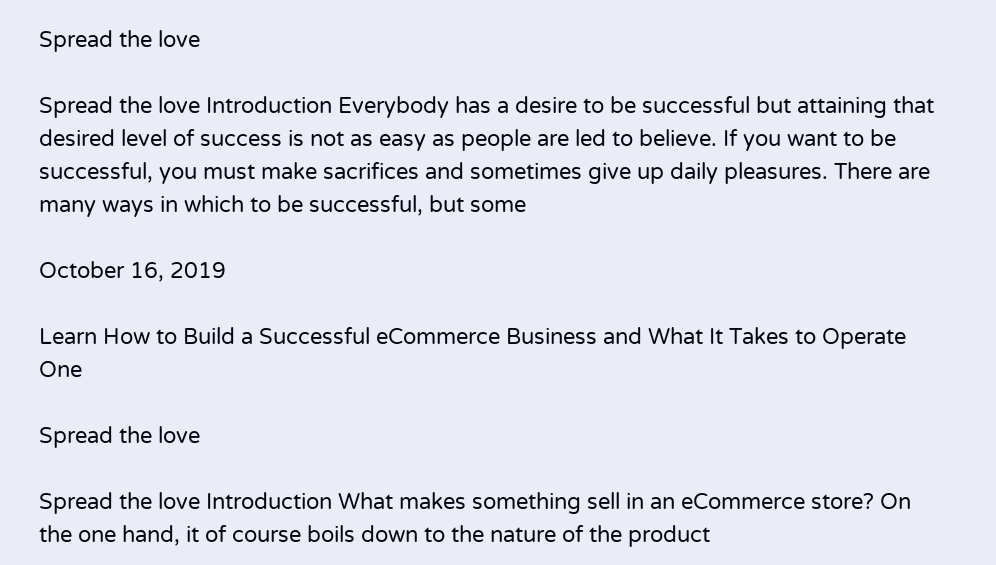Spread the love

Spread the love Introduction Everybody has a desire to be successful but attaining that desired level of success is not as easy as people are led to believe. If you want to be successful, you must make sacrifices and sometimes give up daily pleasures. There are many ways in which to be successful, but some

October 16, 2019

Learn How to Build a Successful eCommerce Business and What It Takes to Operate One

Spread the love

Spread the love Introduction What makes something sell in an eCommerce store? On the one hand, it of course boils down to the nature of the product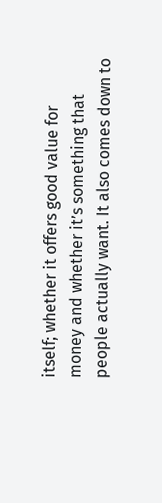itself; whether it offers good value for money and whether it’s something that people actually want. It also comes down to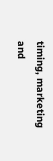timing, marketing and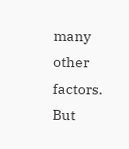many other factors. But